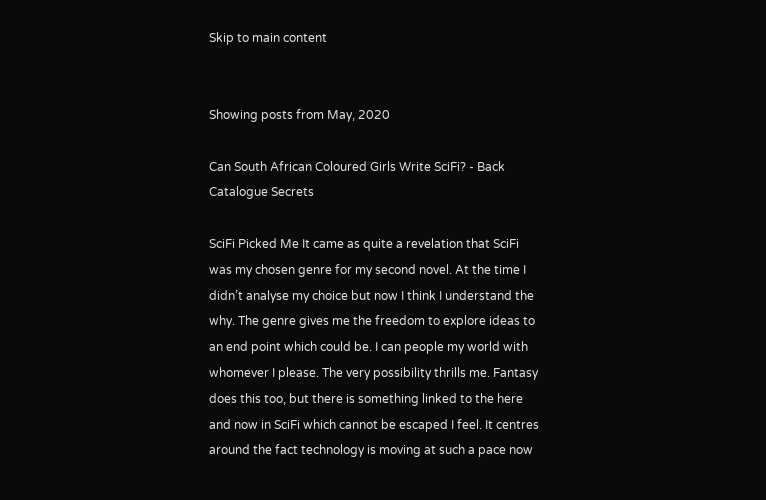Skip to main content


Showing posts from May, 2020

Can South African Coloured Girls Write SciFi? - Back Catalogue Secrets

SciFi Picked Me It came as quite a revelation that SciFi was my chosen genre for my second novel. At the time I didn’t analyse my choice but now I think I understand the why. The genre gives me the freedom to explore ideas to an end point which could be. I can people my world with whomever I please. The very possibility thrills me. Fantasy does this too, but there is something linked to the here and now in SciFi which cannot be escaped I feel. It centres around the fact technology is moving at such a pace now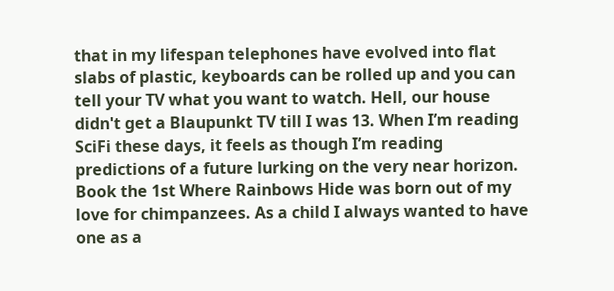that in my lifespan telephones have evolved into flat slabs of plastic, keyboards can be rolled up and you can tell your TV what you want to watch. Hell, our house didn't get a Blaupunkt TV till I was 13. When I’m reading SciFi these days, it feels as though I’m reading predictions of a future lurking on the very near horizon. Book the 1st Where Rainbows Hide was born out of my love for chimpanzees. As a child I always wanted to have one as a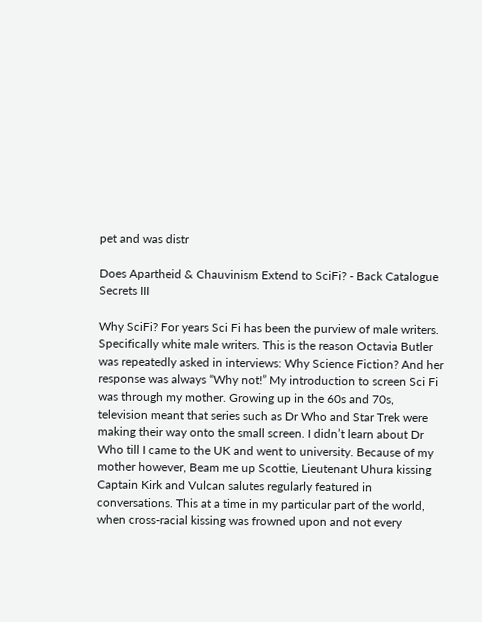pet and was distr

Does Apartheid & Chauvinism Extend to SciFi? - Back Catalogue Secrets III

Why SciFi? For years Sci Fi has been the purview of male writers. Specifically white male writers. This is the reason Octavia Butler was repeatedly asked in interviews: Why Science Fiction? And her response was always “Why not!” My introduction to screen Sci Fi was through my mother. Growing up in the 60s and 70s, television meant that series such as Dr Who and Star Trek were making their way onto the small screen. I didn’t learn about Dr Who till I came to the UK and went to university. Because of my mother however, Beam me up Scottie, Lieutenant Uhura kissing Captain Kirk and Vulcan salutes regularly featured in conversations. This at a time in my particular part of the world, when cross-racial kissing was frowned upon and not every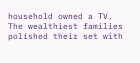household owned a TV. The wealthiest families polished their set with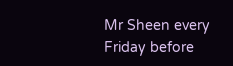Mr Sheen every Friday before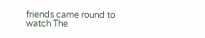friends came round to watch The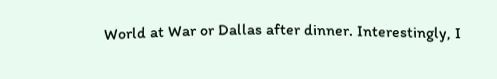World at War or Dallas after dinner. Interestingly, I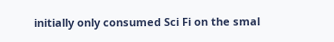initially only consumed Sci Fi on the smal